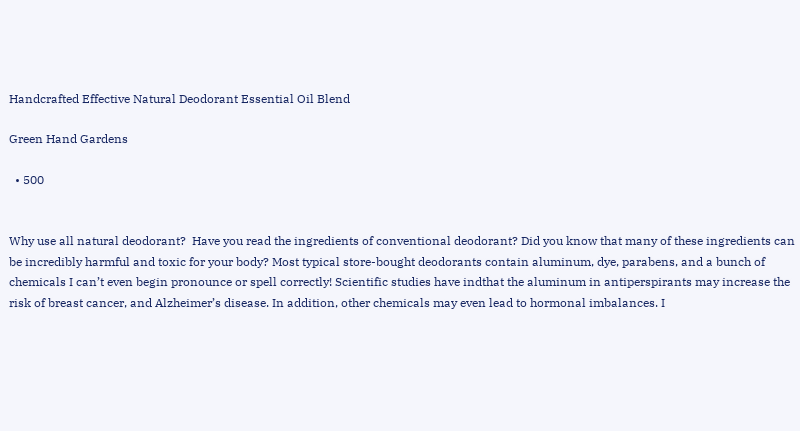Handcrafted Effective Natural Deodorant Essential Oil Blend

Green Hand Gardens

  • 500


Why use all natural deodorant?  Have you read the ingredients of conventional deodorant? Did you know that many of these ingredients can be incredibly harmful and toxic for your body? Most typical store-bought deodorants contain aluminum, dye, parabens, and a bunch of chemicals I can’t even begin pronounce or spell correctly! Scientific studies have indthat the aluminum in antiperspirants may increase the risk of breast cancer, and Alzheimer’s disease. In addition, other chemicals may even lead to hormonal imbalances. I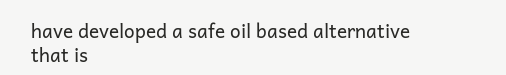have developed a safe oil based alternative that is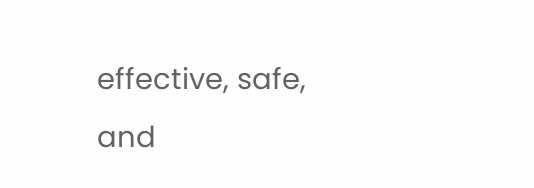effective, safe, and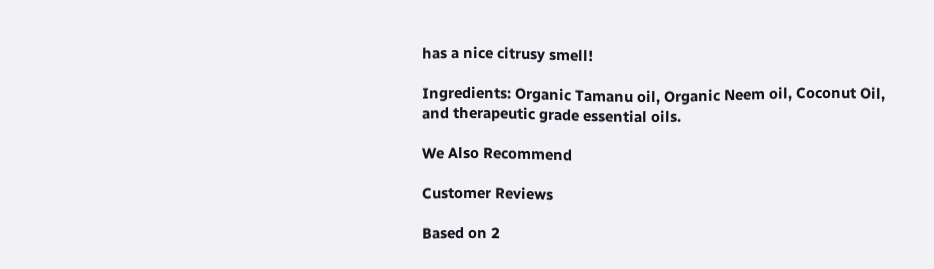has a nice citrusy smell!

Ingredients: Organic Tamanu oil, Organic Neem oil, Coconut Oil, and therapeutic grade essential oils.

We Also Recommend

Customer Reviews

Based on 2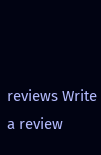reviews Write a review